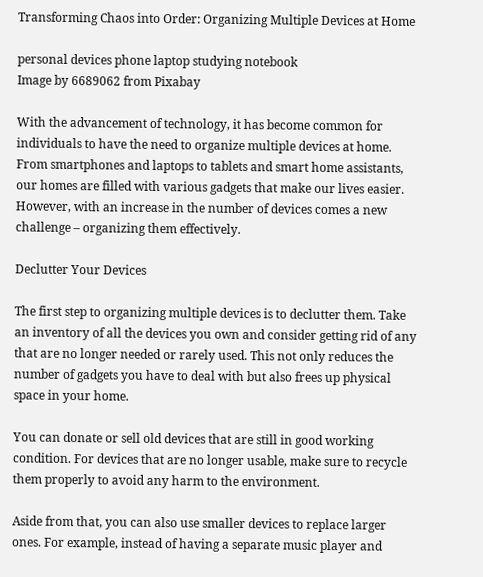Transforming Chaos into Order: Organizing Multiple Devices at Home

personal devices phone laptop studying notebook
Image by 6689062 from Pixabay

With the advancement of technology, it has become common for individuals to have the need to organize multiple devices at home. From smartphones and laptops to tablets and smart home assistants, our homes are filled with various gadgets that make our lives easier. However, with an increase in the number of devices comes a new challenge – organizing them effectively.

Declutter Your Devices

The first step to organizing multiple devices is to declutter them. Take an inventory of all the devices you own and consider getting rid of any that are no longer needed or rarely used. This not only reduces the number of gadgets you have to deal with but also frees up physical space in your home.

You can donate or sell old devices that are still in good working condition. For devices that are no longer usable, make sure to recycle them properly to avoid any harm to the environment.

Aside from that, you can also use smaller devices to replace larger ones. For example, instead of having a separate music player and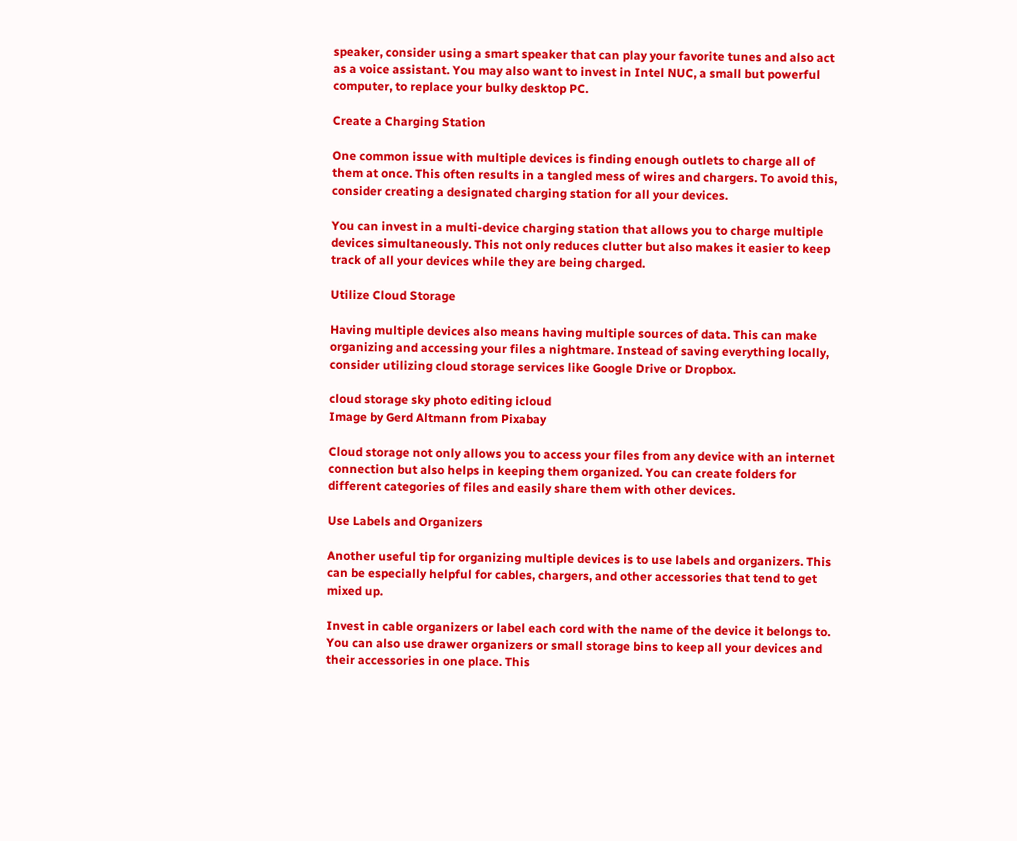speaker, consider using a smart speaker that can play your favorite tunes and also act as a voice assistant. You may also want to invest in Intel NUC, a small but powerful computer, to replace your bulky desktop PC.

Create a Charging Station

One common issue with multiple devices is finding enough outlets to charge all of them at once. This often results in a tangled mess of wires and chargers. To avoid this, consider creating a designated charging station for all your devices.

You can invest in a multi-device charging station that allows you to charge multiple devices simultaneously. This not only reduces clutter but also makes it easier to keep track of all your devices while they are being charged.

Utilize Cloud Storage

Having multiple devices also means having multiple sources of data. This can make organizing and accessing your files a nightmare. Instead of saving everything locally, consider utilizing cloud storage services like Google Drive or Dropbox.

cloud storage sky photo editing icloud
Image by Gerd Altmann from Pixabay

Cloud storage not only allows you to access your files from any device with an internet connection but also helps in keeping them organized. You can create folders for different categories of files and easily share them with other devices.

Use Labels and Organizers

Another useful tip for organizing multiple devices is to use labels and organizers. This can be especially helpful for cables, chargers, and other accessories that tend to get mixed up.

Invest in cable organizers or label each cord with the name of the device it belongs to. You can also use drawer organizers or small storage bins to keep all your devices and their accessories in one place. This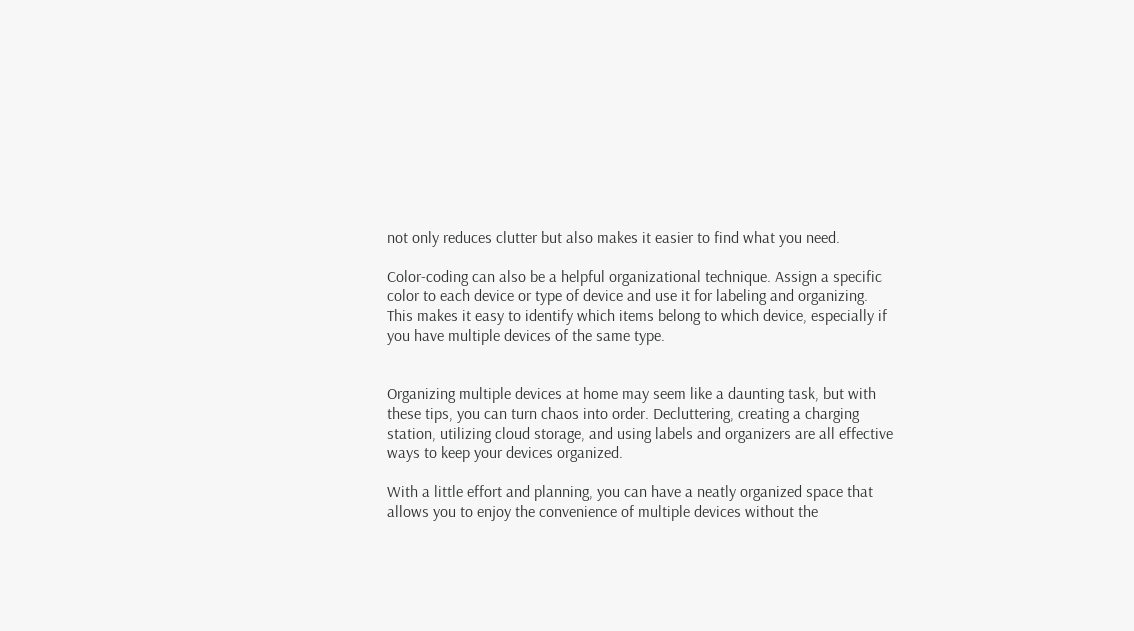not only reduces clutter but also makes it easier to find what you need.

Color-coding can also be a helpful organizational technique. Assign a specific color to each device or type of device and use it for labeling and organizing. This makes it easy to identify which items belong to which device, especially if you have multiple devices of the same type.


Organizing multiple devices at home may seem like a daunting task, but with these tips, you can turn chaos into order. Decluttering, creating a charging station, utilizing cloud storage, and using labels and organizers are all effective ways to keep your devices organized.

With a little effort and planning, you can have a neatly organized space that allows you to enjoy the convenience of multiple devices without the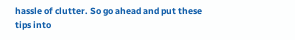hassle of clutter. So go ahead and put these tips into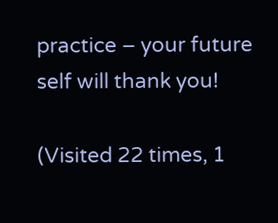practice – your future self will thank you!

(Visited 22 times, 1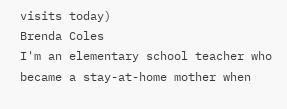visits today)
Brenda Coles
I'm an elementary school teacher who became a stay-at-home mother when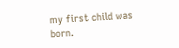my first child was born.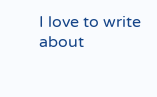I love to write about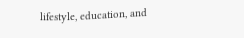lifestyle, education, and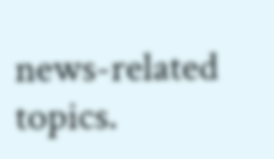news-related topics.